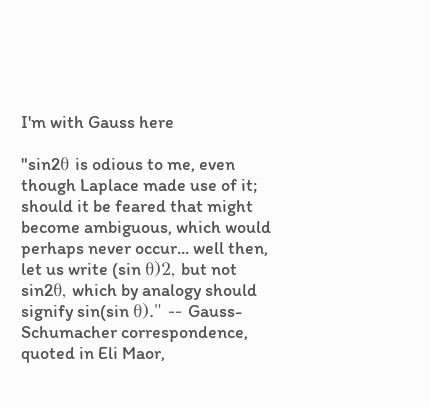I'm with Gauss here

"sin2θ is odious to me, even though Laplace made use of it; should it be feared that might become ambiguous, which would perhaps never occur... well then, let us write (sin θ)2, but not sin2θ, which by analogy should signify sin(sin θ)." -- Gauss-Schumacher correspondence, quoted in Eli Maor,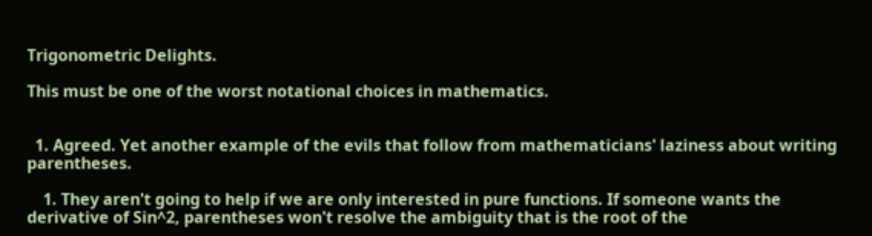Trigonometric Delights.

This must be one of the worst notational choices in mathematics.


  1. Agreed. Yet another example of the evils that follow from mathematicians' laziness about writing parentheses.

    1. They aren't going to help if we are only interested in pure functions. If someone wants the derivative of Sin^2, parentheses won't resolve the ambiguity that is the root of the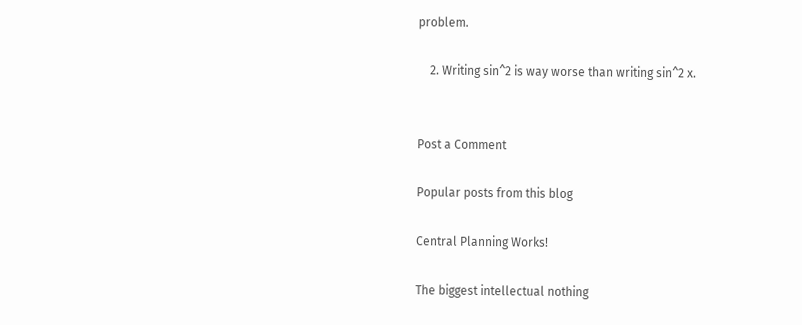problem.

    2. Writing sin^2 is way worse than writing sin^2 x.


Post a Comment

Popular posts from this blog

Central Planning Works!

The biggest intellectual nothing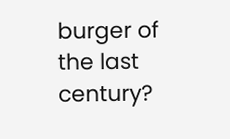burger of the last century?